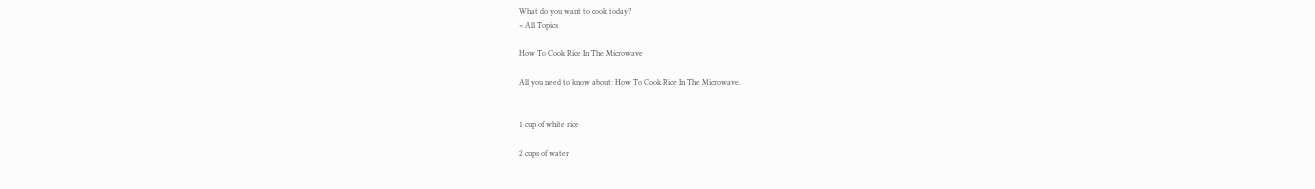What do you want to cook today?
< All Topics

How To Cook Rice In The Microwave

All you need to know about: How To Cook Rice In The Microwave.


1 cup of white rice

2 cups of water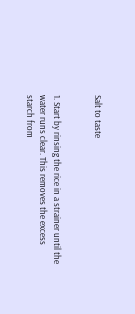Salt to taste


1. Start by rinsing the rice in a strainer until the water runs clear. This removes the excess starch from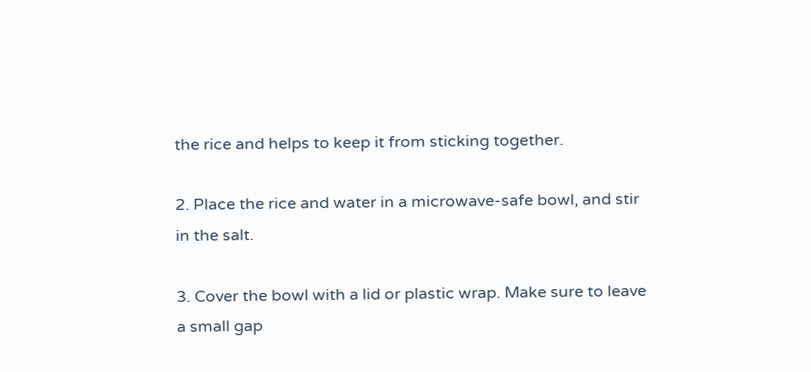the rice and helps to keep it from sticking together.

2. Place the rice and water in a microwave-safe bowl, and stir in the salt.

3. Cover the bowl with a lid or plastic wrap. Make sure to leave a small gap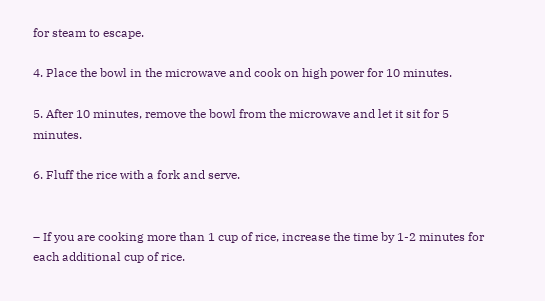for steam to escape.

4. Place the bowl in the microwave and cook on high power for 10 minutes.

5. After 10 minutes, remove the bowl from the microwave and let it sit for 5 minutes.

6. Fluff the rice with a fork and serve.


– If you are cooking more than 1 cup of rice, increase the time by 1-2 minutes for each additional cup of rice.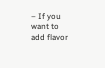– If you want to add flavor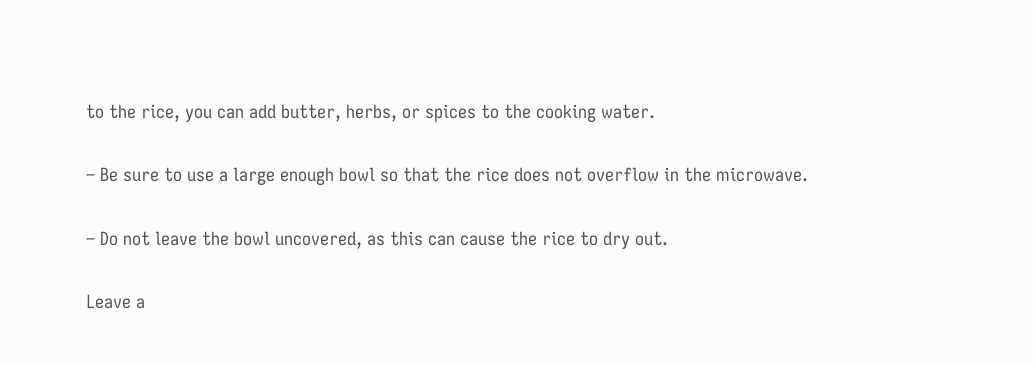to the rice, you can add butter, herbs, or spices to the cooking water.

– Be sure to use a large enough bowl so that the rice does not overflow in the microwave.

– Do not leave the bowl uncovered, as this can cause the rice to dry out.

Leave a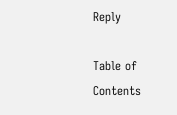Reply

Table of Contents